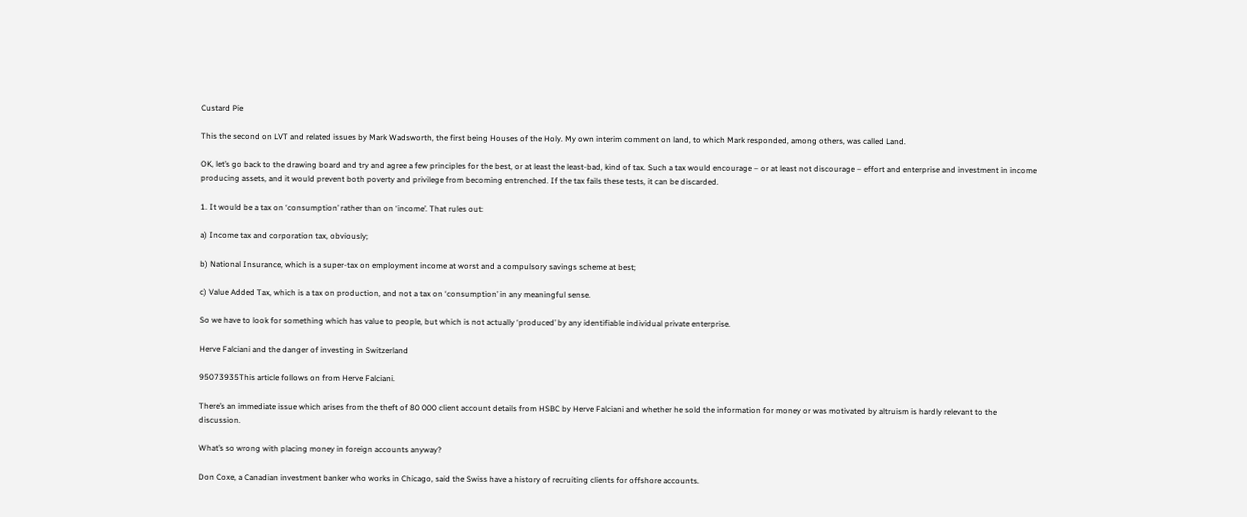Custard Pie

This the second on LVT and related issues by Mark Wadsworth, the first being Houses of the Holy. My own interim comment on land, to which Mark responded, among others, was called Land.

OK, let’s go back to the drawing board and try and agree a few principles for the best, or at least the least-bad, kind of tax. Such a tax would encourage – or at least not discourage – effort and enterprise and investment in income producing assets, and it would prevent both poverty and privilege from becoming entrenched. If the tax fails these tests, it can be discarded.

1. It would be a tax on ‘consumption’ rather than on ‘income’. That rules out:

a) Income tax and corporation tax, obviously;

b) National Insurance, which is a super-tax on employment income at worst and a compulsory savings scheme at best;

c) Value Added Tax, which is a tax on production, and not a tax on ‘consumption’ in any meaningful sense.

So we have to look for something which has value to people, but which is not actually ‘produced’ by any identifiable individual private enterprise.

Herve Falciani and the danger of investing in Switzerland

95073935This article follows on from Herve Falciani.

There’s an immediate issue which arises from the theft of 80 000 client account details from HSBC by Herve Falciani and whether he sold the information for money or was motivated by altruism is hardly relevant to the discussion.

What’s so wrong with placing money in foreign accounts anyway?

Don Coxe, a Canadian investment banker who works in Chicago, said the Swiss have a history of recruiting clients for offshore accounts.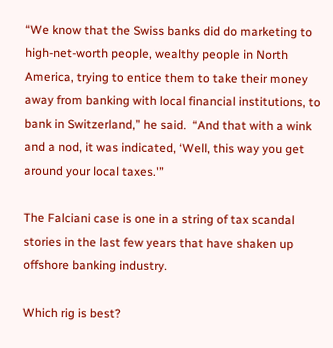“We know that the Swiss banks did do marketing to high-net-worth people, wealthy people in North America, trying to entice them to take their money away from banking with local financial institutions, to bank in Switzerland,” he said.  “And that with a wink and a nod, it was indicated, ‘Well, this way you get around your local taxes.'”

The Falciani case is one in a string of tax scandal stories in the last few years that have shaken up offshore banking industry.

Which rig is best?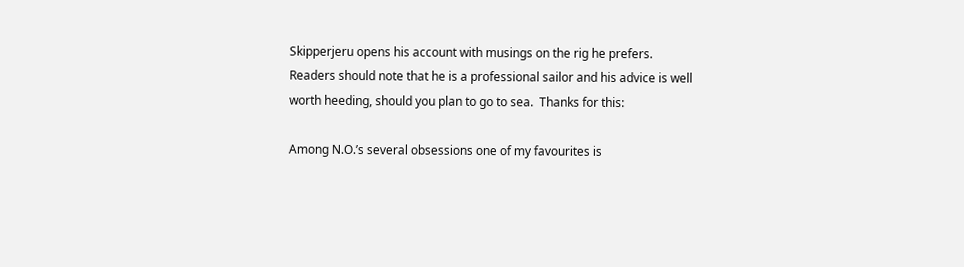Skipperjeru opens his account with musings on the rig he prefers. Readers should note that he is a professional sailor and his advice is well worth heeding, should you plan to go to sea.  Thanks for this:

Among N.O.’s several obsessions one of my favourites is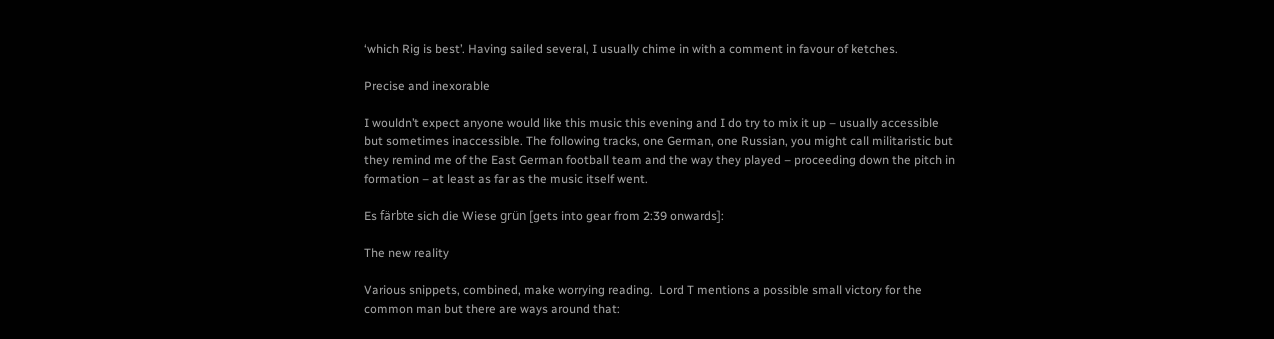‘which Rig is best’. Having sailed several, I usually chime in with a comment in favour of ketches.

Precise and inexorable

I wouldn’t expect anyone would like this music this evening and I do try to mix it up – usually accessible but sometimes inaccessible. The following tracks, one German, one Russian, you might call militaristic but they remind me of the East German football team and the way they played – proceeding down the pitch in formation – at least as far as the music itself went.

Es färbte sich die Wiese grün [gets into gear from 2:39 onwards]:

The new reality

Various snippets, combined, make worrying reading.  Lord T mentions a possible small victory for the common man but there are ways around that: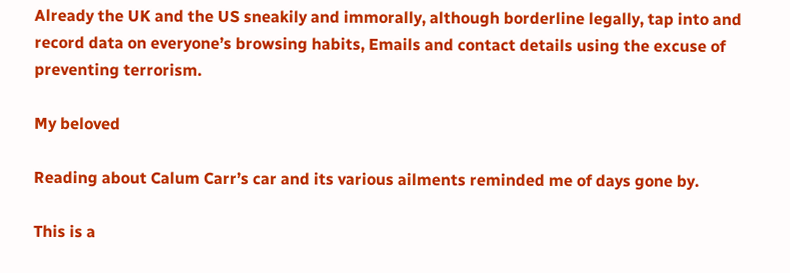Already the UK and the US sneakily and immorally, although borderline legally, tap into and record data on everyone’s browsing habits, Emails and contact details using the excuse of preventing terrorism.

My beloved

Reading about Calum Carr’s car and its various ailments reminded me of days gone by.

This is a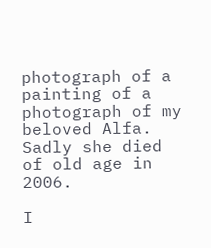photograph of a painting of a photograph of my beloved Alfa.  Sadly she died of old age in 2006.

I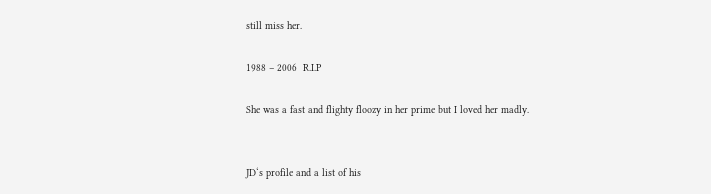still miss her.

1988 – 2006  R.I.P

She was a fast and flighty floozy in her prime but I loved her madly.


JD‘s profile and a list of his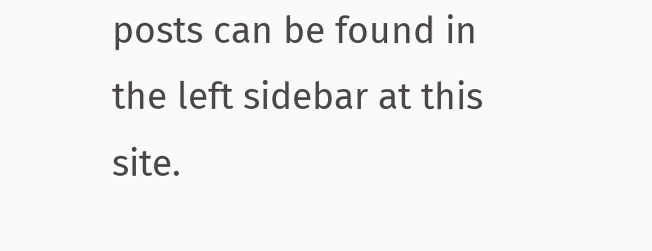posts can be found in the left sidebar at this site.